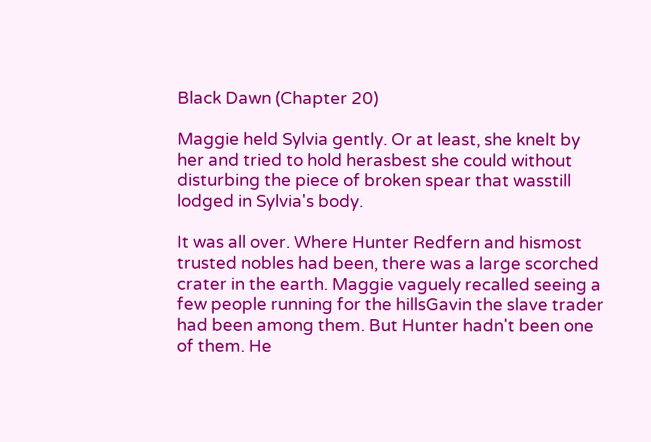Black Dawn (Chapter 20)

Maggie held Sylvia gently. Or at least, she knelt by her and tried to hold herasbest she could without disturbing the piece of broken spear that wasstill lodged in Sylvia's body.

It was all over. Where Hunter Redfern and hismost trusted nobles had been, there was a large scorched crater in the earth. Maggie vaguely recalled seeing a few people running for the hillsGavin the slave trader had been among them. But Hunter hadn't been one of them. He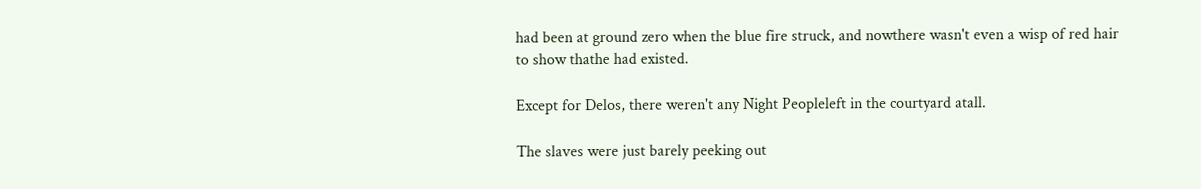had been at ground zero when the blue fire struck, and nowthere wasn't even a wisp of red hair to show thathe had existed.

Except for Delos, there weren't any Night Peopleleft in the courtyard atall.

The slaves were just barely peeking out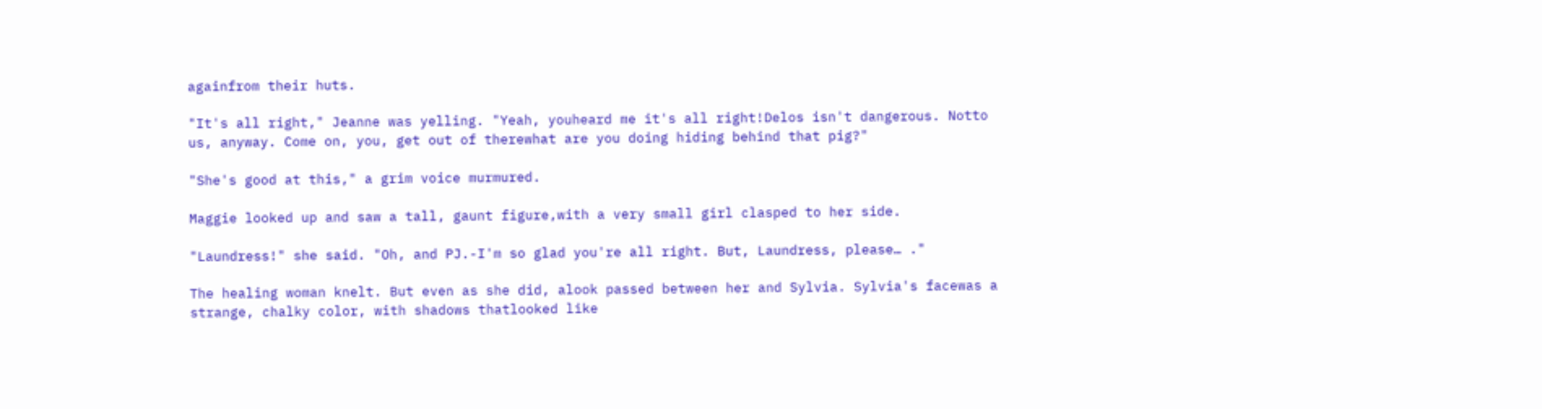againfrom their huts.

"It's all right," Jeanne was yelling. "Yeah, youheard me it's all right!Delos isn't dangerous. Notto us, anyway. Come on, you, get out of therewhat are you doing hiding behind that pig?"

"She's good at this," a grim voice murmured.

Maggie looked up and saw a tall, gaunt figure,with a very small girl clasped to her side.

"Laundress!" she said. "Oh, and PJ.-I'm so glad you're all right. But, Laundress, please… ."

The healing woman knelt. But even as she did, alook passed between her and Sylvia. Sylvia's facewas a strange, chalky color, with shadows thatlooked like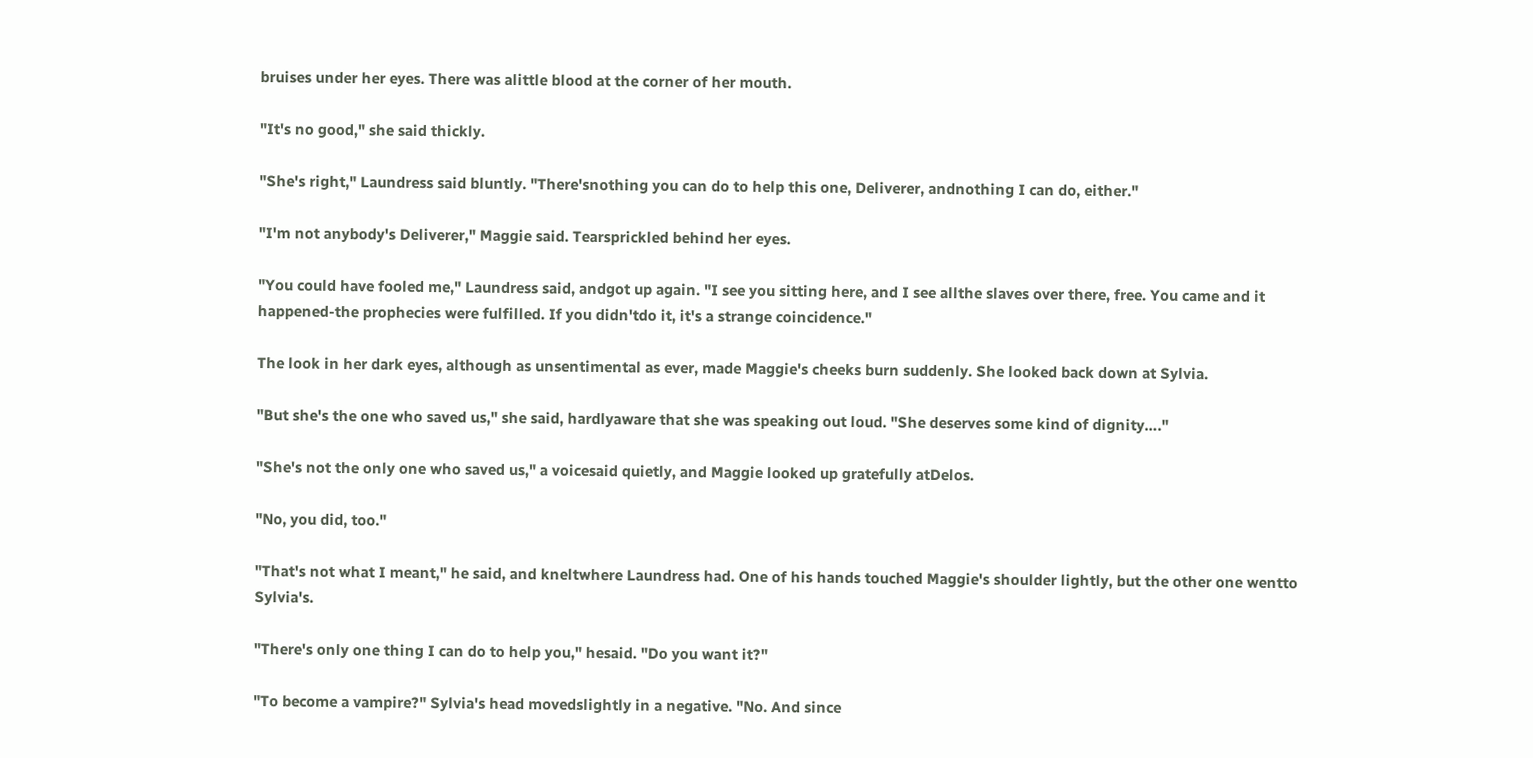bruises under her eyes. There was alittle blood at the corner of her mouth.

"It's no good," she said thickly.

"She's right," Laundress said bluntly. "There'snothing you can do to help this one, Deliverer, andnothing I can do, either."

"I'm not anybody's Deliverer," Maggie said. Tearsprickled behind her eyes.

"You could have fooled me," Laundress said, andgot up again. "I see you sitting here, and I see allthe slaves over there, free. You came and it happened-the prophecies were fulfilled. If you didn'tdo it, it's a strange coincidence."

The look in her dark eyes, although as unsentimental as ever, made Maggie's cheeks burn suddenly. She looked back down at Sylvia.

"But she's the one who saved us," she said, hardlyaware that she was speaking out loud. "She deserves some kind of dignity…."

"She's not the only one who saved us," a voicesaid quietly, and Maggie looked up gratefully atDelos.

"No, you did, too."

"That's not what I meant," he said, and kneltwhere Laundress had. One of his hands touched Maggie's shoulder lightly, but the other one wentto Sylvia's.

"There's only one thing I can do to help you," hesaid. "Do you want it?"

"To become a vampire?" Sylvia's head movedslightly in a negative. "No. And since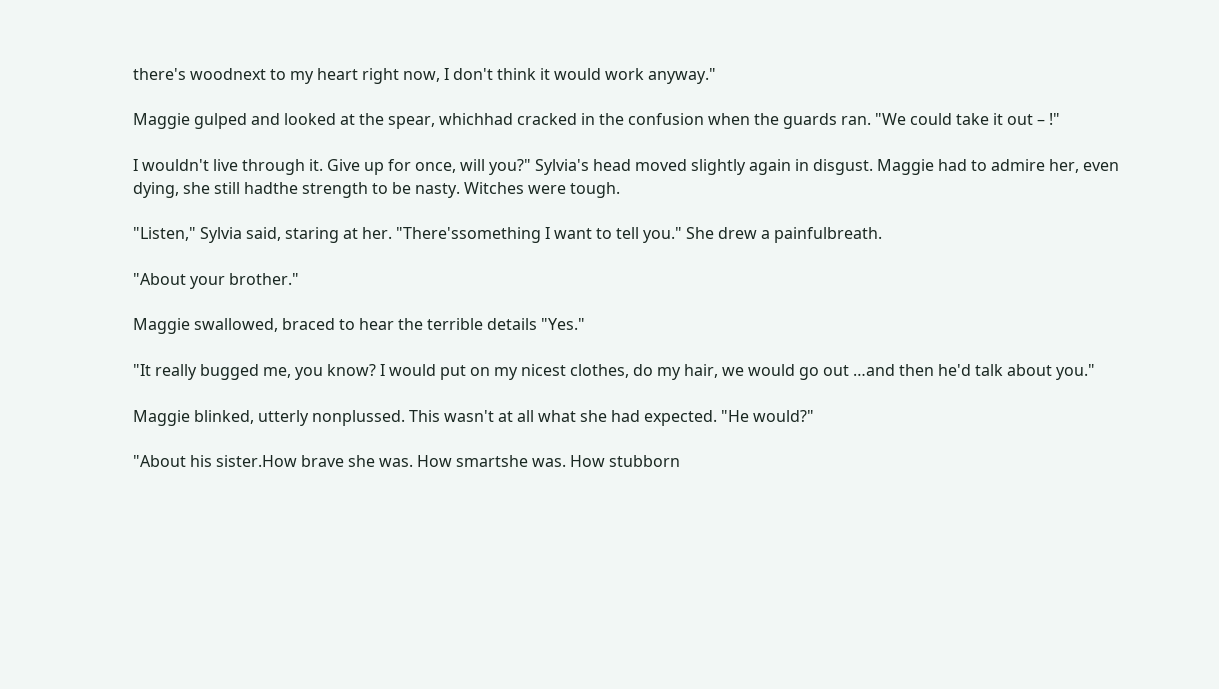there's woodnext to my heart right now, I don't think it would work anyway."

Maggie gulped and looked at the spear, whichhad cracked in the confusion when the guards ran. "We could take it out – !"

I wouldn't live through it. Give up for once, will you?" Sylvia's head moved slightly again in disgust. Maggie had to admire her, even dying, she still hadthe strength to be nasty. Witches were tough.

"Listen," Sylvia said, staring at her. "There'ssomething I want to tell you." She drew a painfulbreath.

"About your brother."

Maggie swallowed, braced to hear the terrible details "Yes."

"It really bugged me, you know? I would put on my nicest clothes, do my hair, we would go out …and then he'd talk about you."

Maggie blinked, utterly nonplussed. This wasn't at all what she had expected. "He would?"

"About his sister.How brave she was. How smartshe was. How stubborn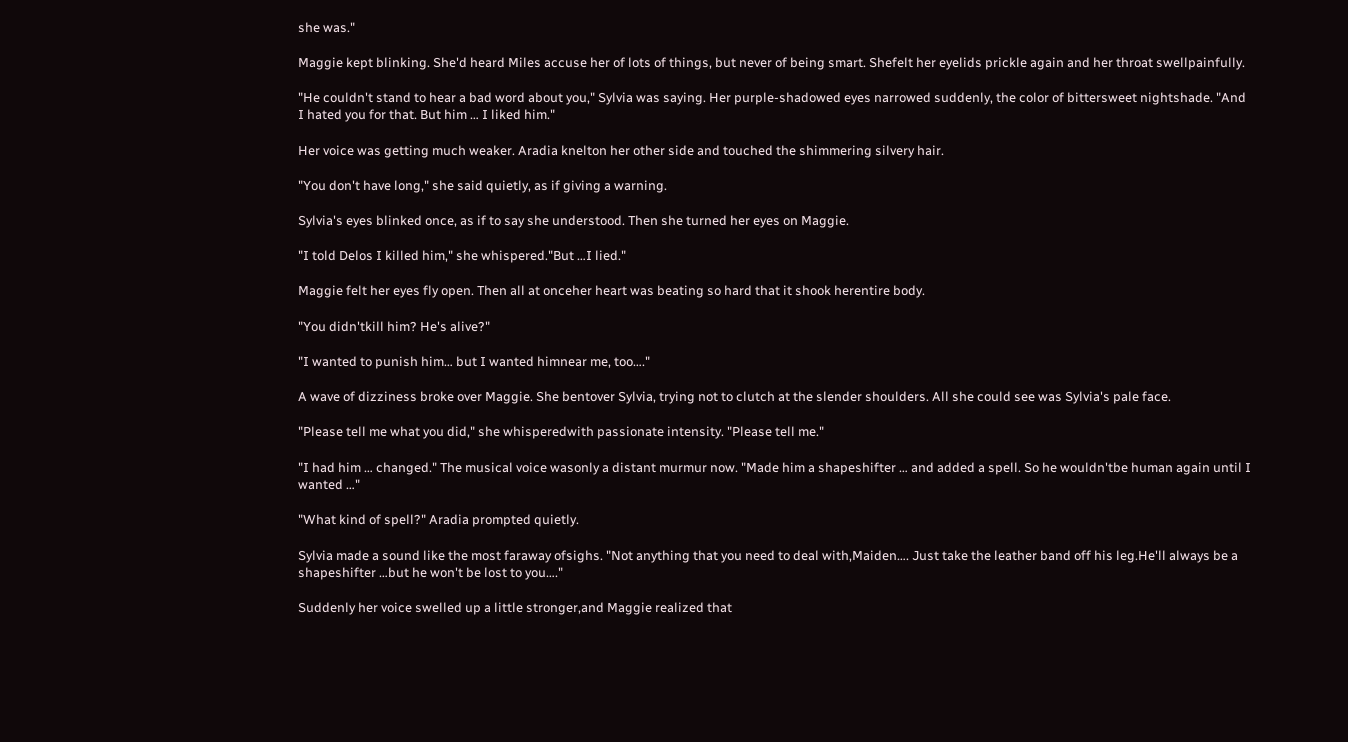she was."

Maggie kept blinking. She'd heard Miles accuse her of lots of things, but never of being smart. Shefelt her eyelids prickle again and her throat swellpainfully.

"He couldn't stand to hear a bad word about you," Sylvia was saying. Her purple-shadowed eyes narrowed suddenly, the color of bittersweet nightshade. "And I hated you for that. But him … I liked him."

Her voice was getting much weaker. Aradia knelton her other side and touched the shimmering silvery hair.

"You don't have long," she said quietly, as if giving a warning.

Sylvia's eyes blinked once, as if to say she understood. Then she turned her eyes on Maggie.

"I told Delos I killed him," she whispered."But …I lied."

Maggie felt her eyes fly open. Then all at onceher heart was beating so hard that it shook herentire body.

"You didn'tkill him? He's alive?"

"I wanted to punish him… but I wanted himnear me, too…."

A wave of dizziness broke over Maggie. She bentover Sylvia, trying not to clutch at the slender shoulders. All she could see was Sylvia's pale face.

"Please tell me what you did," she whisperedwith passionate intensity. "Please tell me."

"I had him … changed." The musical voice wasonly a distant murmur now. "Made him a shapeshifter … and added a spell. So he wouldn'tbe human again until I wanted …"

"What kind of spell?" Aradia prompted quietly.

Sylvia made a sound like the most faraway ofsighs. "Not anything that you need to deal with,Maiden…. Just take the leather band off his leg.He'll always be a shapeshifter …but he won't be lost to you…."

Suddenly her voice swelled up a little stronger,and Maggie realized that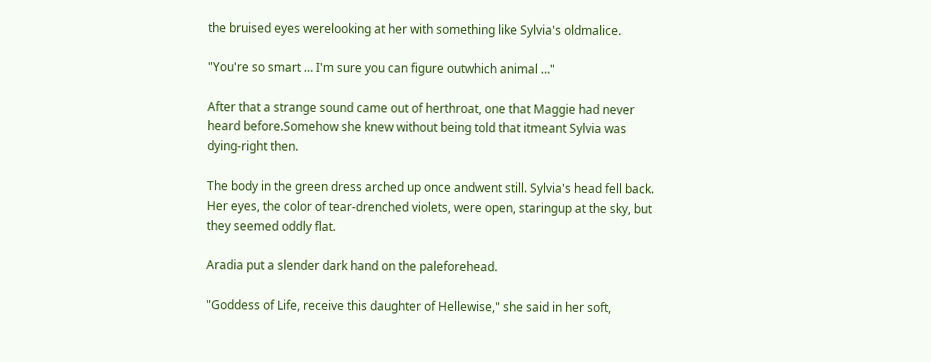the bruised eyes werelooking at her with something like Sylvia's oldmalice.

"You're so smart … I'm sure you can figure outwhich animal …"

After that a strange sound came out of herthroat, one that Maggie had never heard before.Somehow she knew without being told that itmeant Sylvia was dying-right then.

The body in the green dress arched up once andwent still. Sylvia's head fell back. Her eyes, the color of tear-drenched violets, were open, staringup at the sky, but they seemed oddly flat.

Aradia put a slender dark hand on the paleforehead.

"Goddess of Life, receive this daughter of Hellewise," she said in her soft,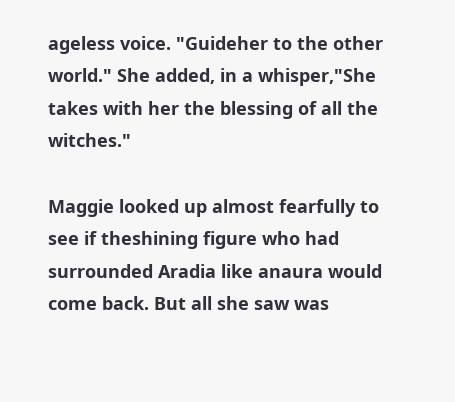ageless voice. "Guideher to the other world." She added, in a whisper,"She takes with her the blessing of all the witches."

Maggie looked up almost fearfully to see if theshining figure who had surrounded Aradia like anaura would come back. But all she saw was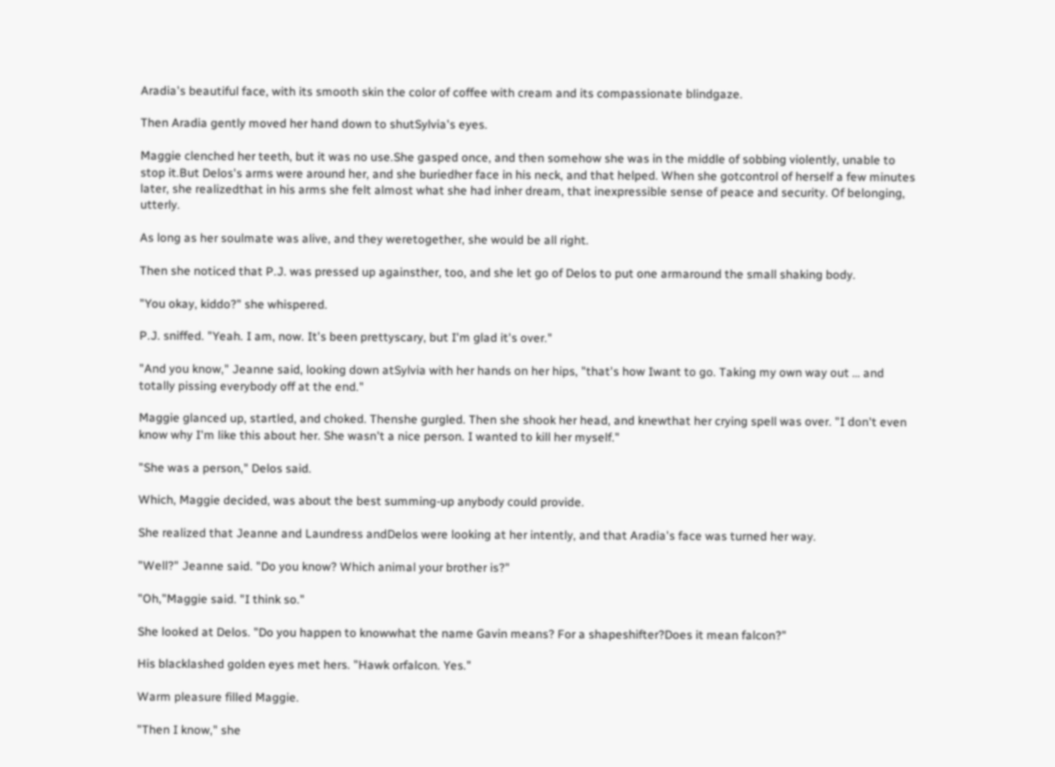Aradia's beautiful face, with its smooth skin the color of coffee with cream and its compassionate blindgaze.

Then Aradia gently moved her hand down to shutSylvia's eyes.

Maggie clenched her teeth, but it was no use.She gasped once, and then somehow she was in the middle of sobbing violently, unable to stop it.But Delos's arms were around her, and she buriedher face in his neck, and that helped. When she gotcontrol of herself a few minutes later, she realizedthat in his arms she felt almost what she had inher dream, that inexpressible sense of peace and security. Of belonging, utterly.

As long as her soulmate was alive, and they weretogether, she would be all right.

Then she noticed that P.J. was pressed up againsther, too, and she let go of Delos to put one armaround the small shaking body.

"You okay, kiddo?" she whispered.

P.J. sniffed. "Yeah. I am, now. It's been prettyscary, but I'm glad it's over."

"And you know," Jeanne said, looking down atSylvia with her hands on her hips, "that's how Iwant to go. Taking my own way out … and totally pissing everybody off at the end."

Maggie glanced up, startled, and choked. Thenshe gurgled. Then she shook her head, and knewthat her crying spell was over. "I don't even know why I'm like this about her. She wasn't a nice person. I wanted to kill her myself."

"She was a person," Delos said.

Which, Maggie decided, was about the best summing-up anybody could provide.

She realized that Jeanne and Laundress andDelos were looking at her intently, and that Aradia's face was turned her way.

"Well?" Jeanne said. "Do you know? Which animal your brother is?"

"Oh,"Maggie said. "I think so."

She looked at Delos. "Do you happen to knowwhat the name Gavin means? For a shapeshifter?Does it mean falcon?"

His blacklashed golden eyes met hers. "Hawk orfalcon. Yes."

Warm pleasure filled Maggie.

"Then I know," she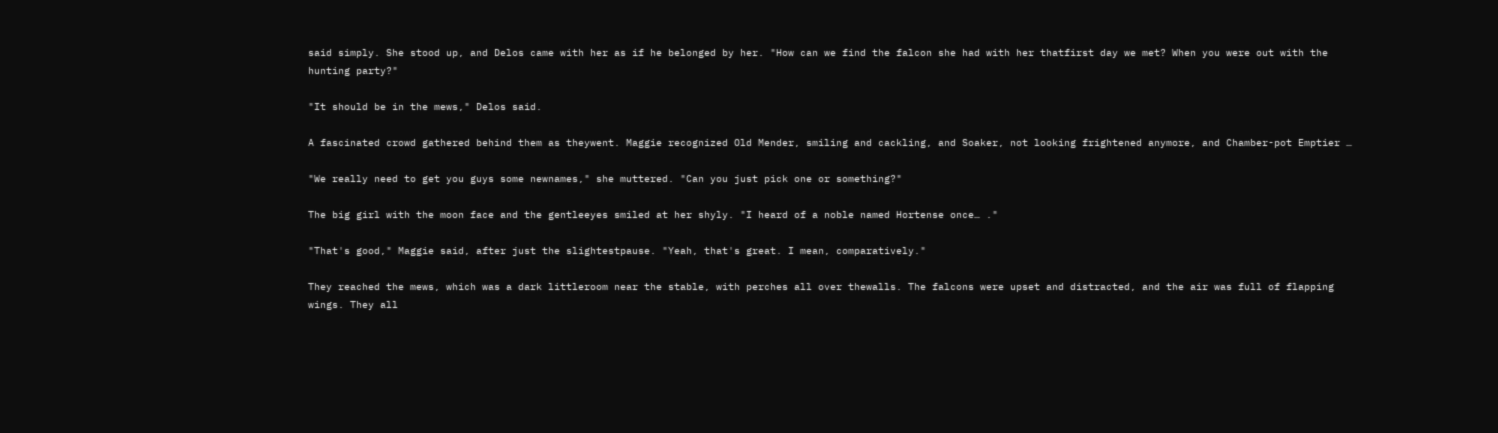said simply. She stood up, and Delos came with her as if he belonged by her. "How can we find the falcon she had with her thatfirst day we met? When you were out with the hunting party?"

"It should be in the mews," Delos said.

A fascinated crowd gathered behind them as theywent. Maggie recognized Old Mender, smiling and cackling, and Soaker, not looking frightened anymore, and Chamber-pot Emptier …

"We really need to get you guys some newnames," she muttered. "Can you just pick one or something?"

The big girl with the moon face and the gentleeyes smiled at her shyly. "I heard of a noble named Hortense once… ."

"That's good," Maggie said, after just the slightestpause. "Yeah, that's great. I mean, comparatively."

They reached the mews, which was a dark littleroom near the stable, with perches all over thewalls. The falcons were upset and distracted, and the air was full of flapping wings. They all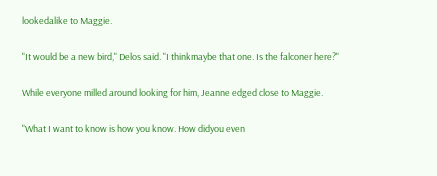lookedalike to Maggie.

"It would be a new bird," Delos said. "I thinkmaybe that one. Is the falconer here?"

While everyone milled around looking for him, Jeanne edged close to Maggie.

"What I want to know is how you know. How didyou even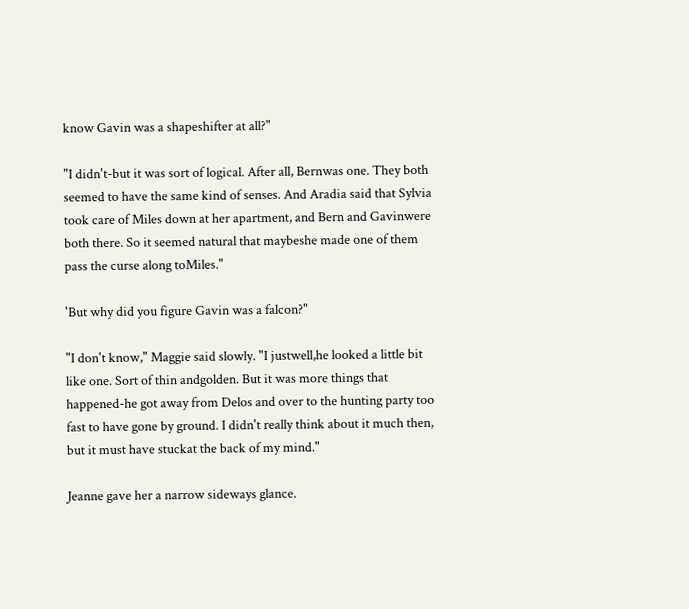know Gavin was a shapeshifter at all?"

"I didn't-but it was sort of logical. After all, Bernwas one. They both seemed to have the same kind of senses. And Aradia said that Sylvia took care of Miles down at her apartment, and Bern and Gavinwere both there. So it seemed natural that maybeshe made one of them pass the curse along toMiles."

'But why did you figure Gavin was a falcon?"

"I don't know," Maggie said slowly. "I justwell,he looked a little bit like one. Sort of thin andgolden. But it was more things that happened-he got away from Delos and over to the hunting party too fast to have gone by ground. I didn't really think about it much then, but it must have stuckat the back of my mind."

Jeanne gave her a narrow sideways glance.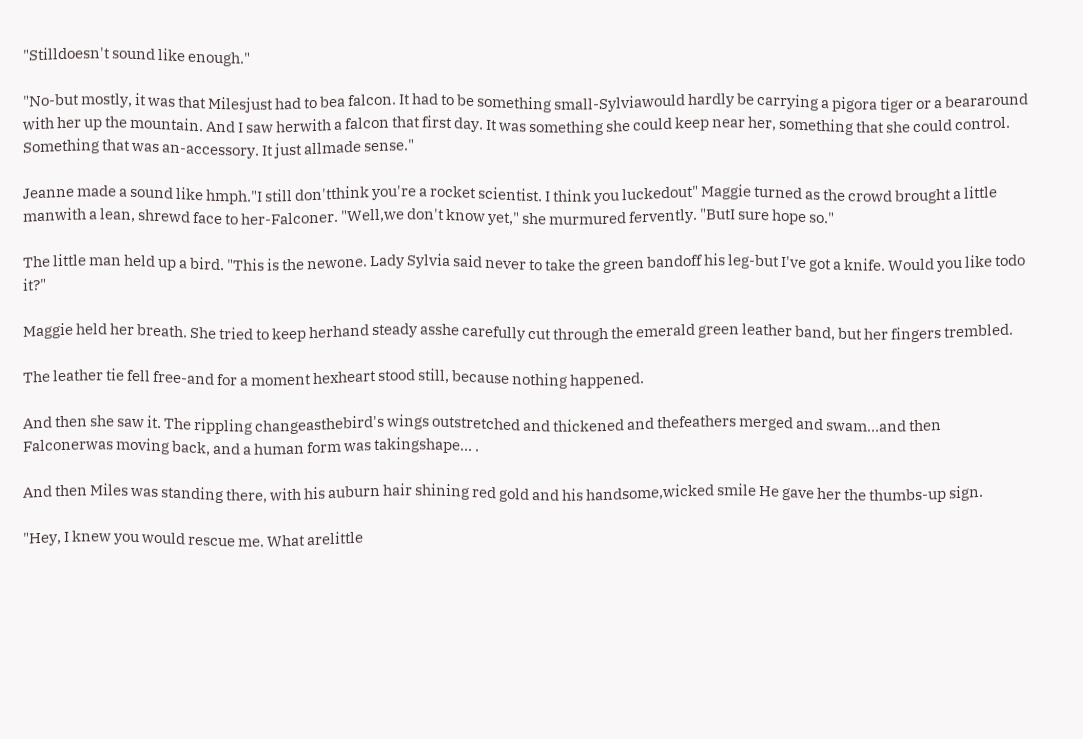"Stilldoesn't sound like enough."

"No-but mostly, it was that Milesjust had to bea falcon. It had to be something small-Sylviawould hardly be carrying a pigora tiger or a beararound with her up the mountain. And I saw herwith a falcon that first day. It was something she could keep near her, something that she could control. Something that was an-accessory. It just allmade sense."

Jeanne made a sound like hmph."I still don'tthink you're a rocket scientist. I think you luckedout" Maggie turned as the crowd brought a little manwith a lean, shrewd face to her-Falconer. "Well,we don't know yet," she murmured fervently. "ButI sure hope so."

The little man held up a bird. "This is the newone. Lady Sylvia said never to take the green bandoff his leg-but I've got a knife. Would you like todo it?"

Maggie held her breath. She tried to keep herhand steady asshe carefully cut through the emerald green leather band, but her fingers trembled.

The leather tie fell free-and for a moment hexheart stood still, because nothing happened.

And then she saw it. The rippling changeasthebird's wings outstretched and thickened and thefeathers merged and swam…and then Falconerwas moving back, and a human form was takingshape… .

And then Miles was standing there, with his auburn hair shining red gold and his handsome,wicked smile He gave her the thumbs-up sign.

"Hey, I knew you would rescue me. What arelittle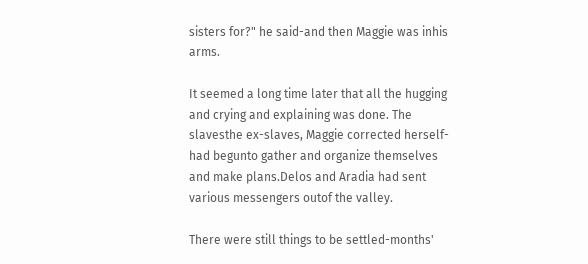sisters for?" he said-and then Maggie was inhis arms.

It seemed a long time later that all the hugging and crying and explaining was done. The slavesthe ex-slaves, Maggie corrected herself-had begunto gather and organize themselves and make plans.Delos and Aradia had sent various messengers outof the valley.

There were still things to be settled-months'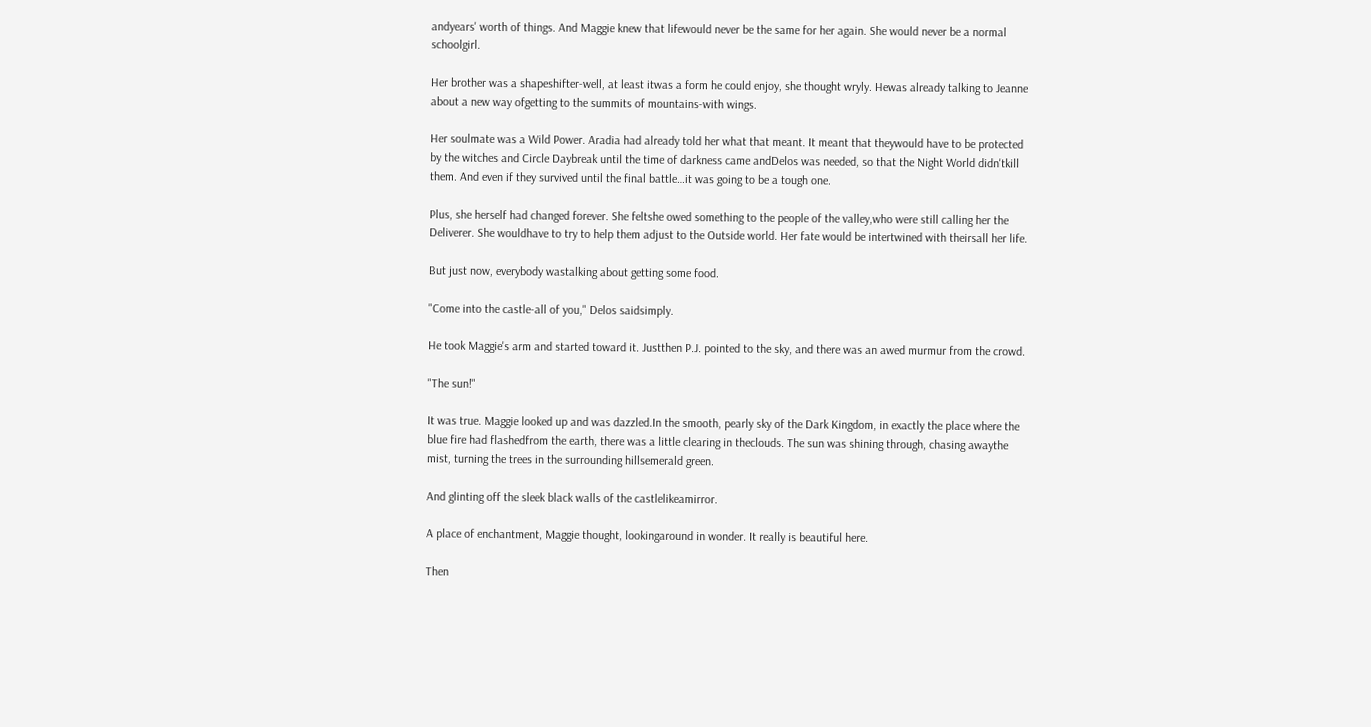andyears' worth of things. And Maggie knew that lifewould never be the same for her again. She would never be a normal schoolgirl.

Her brother was a shapeshifter-well, at least itwas a form he could enjoy, she thought wryly. Hewas already talking to Jeanne about a new way ofgetting to the summits of mountains-with wings.

Her soulmate was a Wild Power. Aradia had already told her what that meant. It meant that theywould have to be protected by the witches and Circle Daybreak until the time of darkness came andDelos was needed, so that the Night World didn'tkill them. And even if they survived until the final battle…it was going to be a tough one.

Plus, she herself had changed forever. She feltshe owed something to the people of the valley,who were still calling her the Deliverer. She wouldhave to try to help them adjust to the Outside world. Her fate would be intertwined with theirsall her life.

But just now, everybody wastalking about getting some food.

"Come into the castle-all of you," Delos saidsimply.

He took Maggie's arm and started toward it. Justthen P.J. pointed to the sky, and there was an awed murmur from the crowd.

"The sun!"

It was true. Maggie looked up and was dazzled.In the smooth, pearly sky of the Dark Kingdom, in exactly the place where the blue fire had flashedfrom the earth, there was a little clearing in theclouds. The sun was shining through, chasing awaythe mist, turning the trees in the surrounding hillsemerald green.

And glinting off the sleek black walls of the castlelikeamirror.

A place of enchantment, Maggie thought, lookingaround in wonder. It really is beautiful here.

Then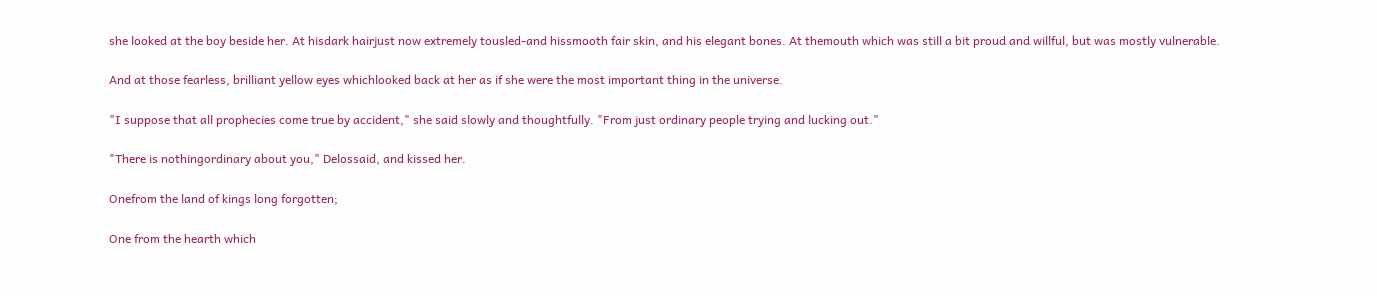she looked at the boy beside her. At hisdark hairjust now extremely tousled-and hissmooth fair skin, and his elegant bones. At themouth which was still a bit proud and willful, but was mostly vulnerable.

And at those fearless, brilliant yellow eyes whichlooked back at her as if she were the most important thing in the universe.

"I suppose that all prophecies come true by accident," she said slowly and thoughtfully. "From just ordinary people trying and lucking out."

"There is nothingordinary about you," Delossaid, and kissed her.

Onefrom the land of kings long forgotten;

One from the hearth which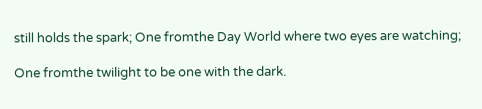still holds the spark; One fromthe Day World where two eyes are watching;

One fromthe twilight to be one with the dark.